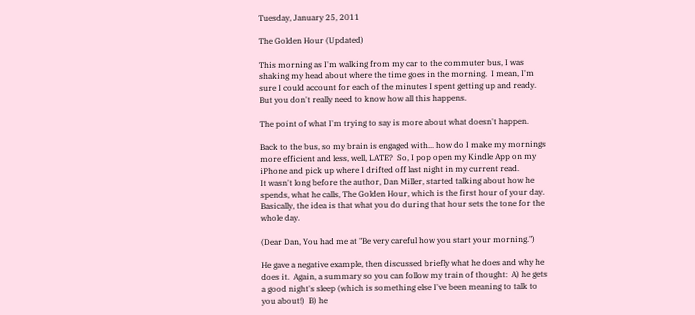Tuesday, January 25, 2011

The Golden Hour (Updated)

This morning as I'm walking from my car to the commuter bus, I was shaking my head about where the time goes in the morning.  I mean, I'm sure I could account for each of the minutes I spent getting up and ready.  But you don't really need to know how all this happens.

The point of what I'm trying to say is more about what doesn't happen.

Back to the bus, so my brain is engaged with... how do I make my mornings more efficient and less, well, LATE?  So, I pop open my Kindle App on my iPhone and pick up where I drifted off last night in my current read.
It wasn't long before the author, Dan Miller, started talking about how he spends, what he calls, The Golden Hour, which is the first hour of your day.  Basically, the idea is that what you do during that hour sets the tone for the whole day.

(Dear Dan, You had me at "Be very careful how you start your morning.")

He gave a negative example, then discussed briefly what he does and why he does it.  Again, a summary so you can follow my train of thought:  A) he gets a good night's sleep (which is something else I've been meaning to talk to you about!)  B) he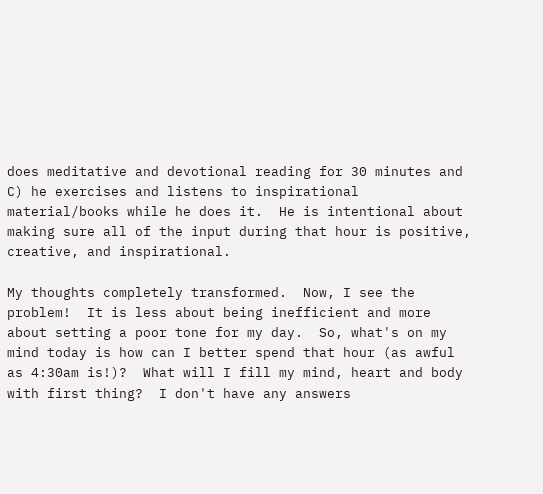does meditative and devotional reading for 30 minutes and C) he exercises and listens to inspirational material/books while he does it.  He is intentional about making sure all of the input during that hour is positive, creative, and inspirational.

My thoughts completely transformed.  Now, I see the problem!  It is less about being inefficient and more about setting a poor tone for my day.  So, what's on my mind today is how can I better spend that hour (as awful as 4:30am is!)?  What will I fill my mind, heart and body with first thing?  I don't have any answers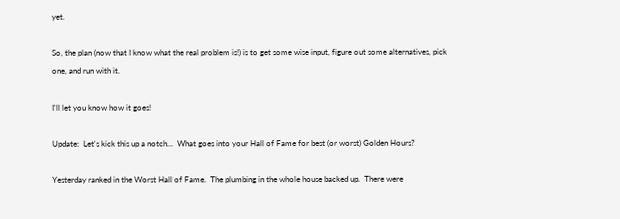yet.

So, the plan (now that I know what the real problem is!) is to get some wise input, figure out some alternatives, pick one, and run with it.

I'll let you know how it goes!

Update:  Let's kick this up a notch...  What goes into your Hall of Fame for best (or worst) Golden Hours?

Yesterday ranked in the Worst Hall of Fame.  The plumbing in the whole house backed up.  There were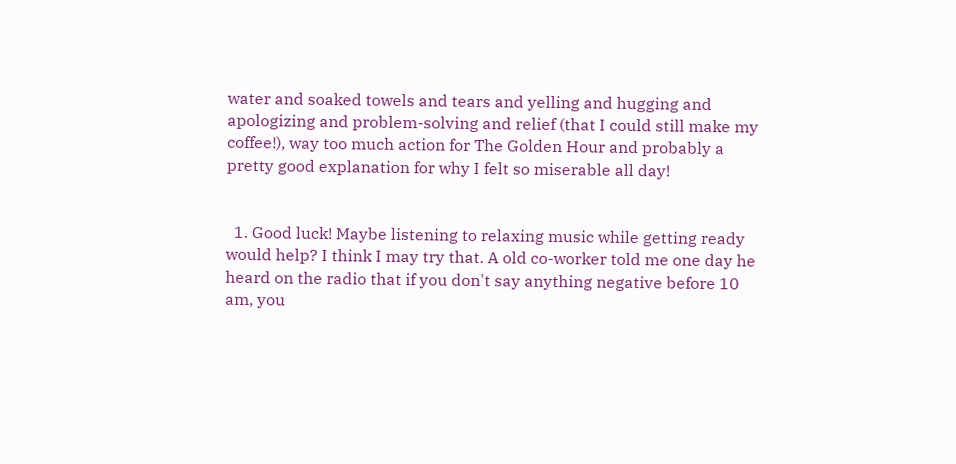water and soaked towels and tears and yelling and hugging and apologizing and problem-solving and relief (that I could still make my coffee!), way too much action for The Golden Hour and probably a pretty good explanation for why I felt so miserable all day!


  1. Good luck! Maybe listening to relaxing music while getting ready would help? I think I may try that. A old co-worker told me one day he heard on the radio that if you don't say anything negative before 10 am, you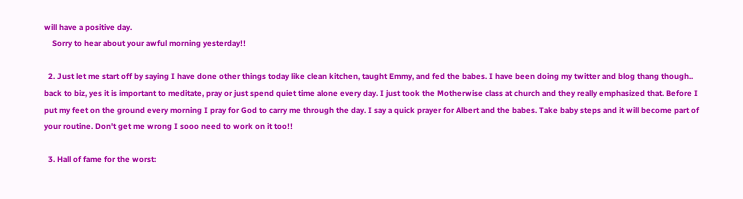will have a positive day.
    Sorry to hear about your awful morning yesterday!!

  2. Just let me start off by saying I have done other things today like clean kitchen, taught Emmy, and fed the babes. I have been doing my twitter and blog thang though.. back to biz, yes it is important to meditate, pray or just spend quiet time alone every day. I just took the Motherwise class at church and they really emphasized that. Before I put my feet on the ground every morning I pray for God to carry me through the day. I say a quick prayer for Albert and the babes. Take baby steps and it will become part of your routine. Don't get me wrong I sooo need to work on it too!!

  3. Hall of fame for the worst: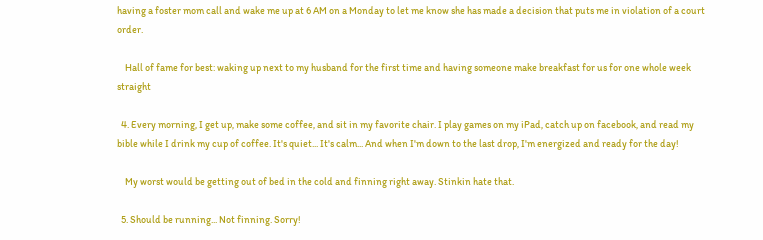having a foster mom call and wake me up at 6 AM on a Monday to let me know she has made a decision that puts me in violation of a court order.

    Hall of fame for best: waking up next to my husband for the first time and having someone make breakfast for us for one whole week straight

  4. Every morning, I get up, make some coffee, and sit in my favorite chair. I play games on my iPad, catch up on facebook, and read my bible while I drink my cup of coffee. It's quiet... It's calm... And when I'm down to the last drop, I'm energized and ready for the day!

    My worst would be getting out of bed in the cold and finning right away. Stinkin hate that.

  5. Should be running... Not finning. Sorry!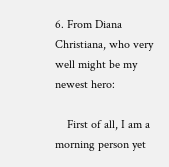6. From Diana Christiana, who very well might be my newest hero:

    First of all, I am a morning person yet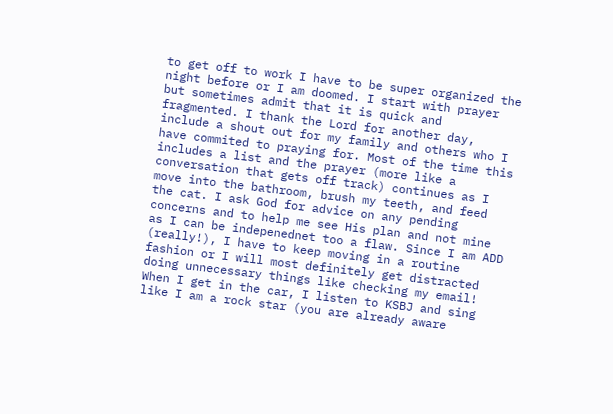to get off to work I have to be super organized the night before or I am doomed. I start with prayer but sometimes admit that it is quick and fragmented. I thank the Lord for another day, include a shout out for my family and others who I have commited to praying for. Most of the time this includes a list and the prayer (more like a conversation that gets off track) continues as I move into the bathroom, brush my teeth, and feed the cat. I ask God for advice on any pending concerns and to help me see His plan and not mine as I can be indepenednet too a flaw. Since I am ADD (really!), I have to keep moving in a routine fashion or I will most definitely get distracted doing unnecessary things like checking my email! When I get in the car, I listen to KSBJ and sing like I am a rock star (you are already aware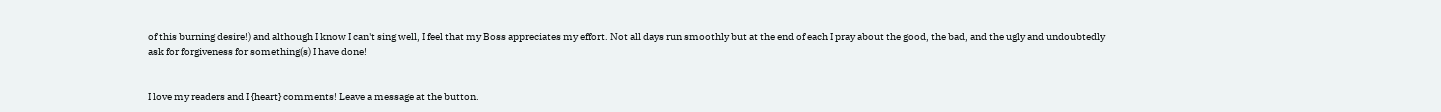of this burning desire!) and although I know I can't sing well, I feel that my Boss appreciates my effort. Not all days run smoothly but at the end of each I pray about the good, the bad, and the ugly and undoubtedly ask for forgiveness for something(s) I have done!


I love my readers and I {heart} comments! Leave a message at the button.